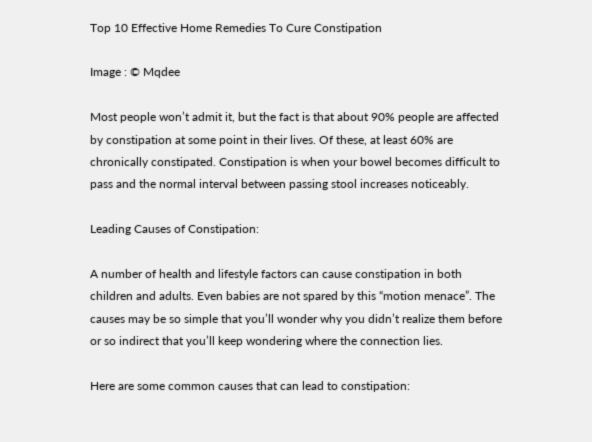Top 10 Effective Home Remedies To Cure Constipation

Image : © Mqdee

Most people won’t admit it, but the fact is that about 90% people are affected by constipation at some point in their lives. Of these, at least 60% are chronically constipated. Constipation is when your bowel becomes difficult to pass and the normal interval between passing stool increases noticeably.

Leading Causes of Constipation:

A number of health and lifestyle factors can cause constipation in both children and adults. Even babies are not spared by this “motion menace”. The causes may be so simple that you’ll wonder why you didn’t realize them before or so indirect that you’ll keep wondering where the connection lies.

Here are some common causes that can lead to constipation: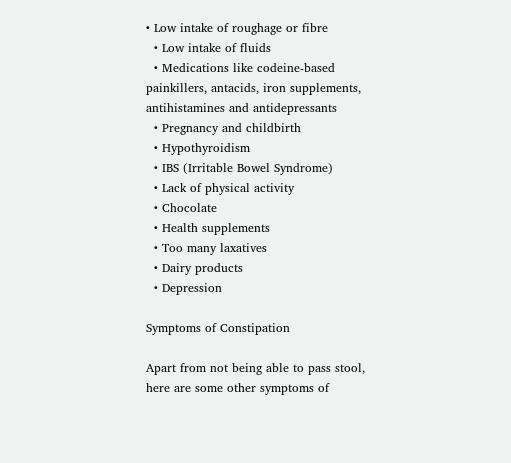• Low intake of roughage or fibre
  • Low intake of fluids
  • Medications like codeine-based painkillers, antacids, iron supplements, antihistamines and antidepressants
  • Pregnancy and childbirth
  • Hypothyroidism
  • IBS (Irritable Bowel Syndrome)
  • Lack of physical activity
  • Chocolate
  • Health supplements
  • Too many laxatives
  • Dairy products
  • Depression

Symptoms of Constipation

Apart from not being able to pass stool, here are some other symptoms of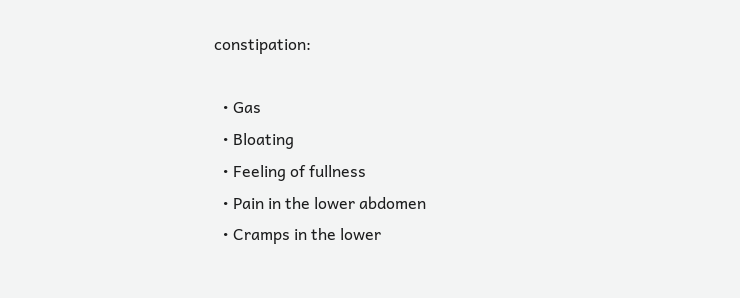constipation:

  • Gas
  • Bloating
  • Feeling of fullness
  • Pain in the lower abdomen
  • Cramps in the lower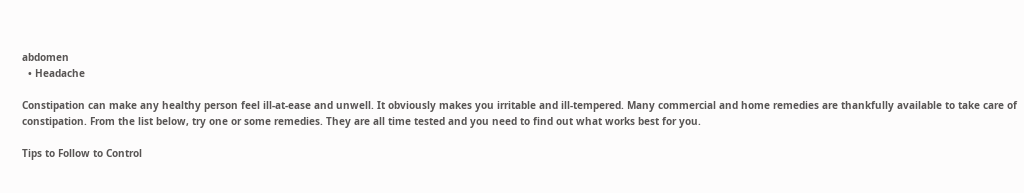abdomen
  • Headache

Constipation can make any healthy person feel ill-at-ease and unwell. It obviously makes you irritable and ill-tempered. Many commercial and home remedies are thankfully available to take care of constipation. From the list below, try one or some remedies. They are all time tested and you need to find out what works best for you.

Tips to Follow to Control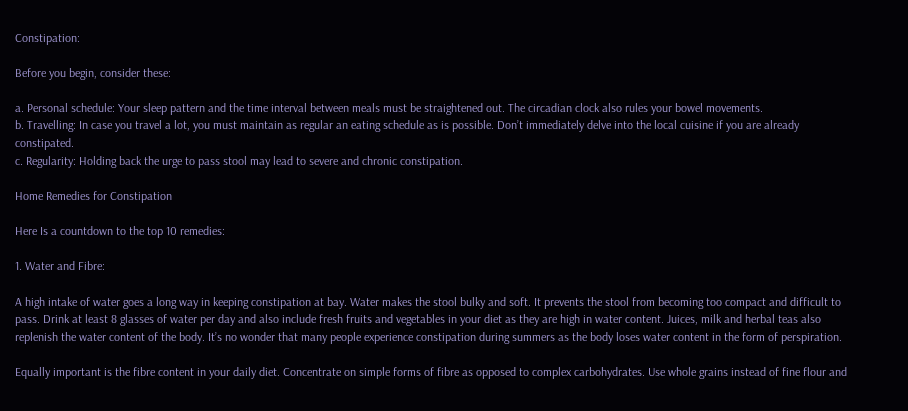Constipation:

Before you begin, consider these:

a. Personal schedule: Your sleep pattern and the time interval between meals must be straightened out. The circadian clock also rules your bowel movements.
b. Travelling: In case you travel a lot, you must maintain as regular an eating schedule as is possible. Don’t immediately delve into the local cuisine if you are already constipated.
c. Regularity: Holding back the urge to pass stool may lead to severe and chronic constipation.

Home Remedies for Constipation

Here Is a countdown to the top 10 remedies:

1. Water and Fibre:

A high intake of water goes a long way in keeping constipation at bay. Water makes the stool bulky and soft. It prevents the stool from becoming too compact and difficult to pass. Drink at least 8 glasses of water per day and also include fresh fruits and vegetables in your diet as they are high in water content. Juices, milk and herbal teas also replenish the water content of the body. It’s no wonder that many people experience constipation during summers as the body loses water content in the form of perspiration.

Equally important is the fibre content in your daily diet. Concentrate on simple forms of fibre as opposed to complex carbohydrates. Use whole grains instead of fine flour and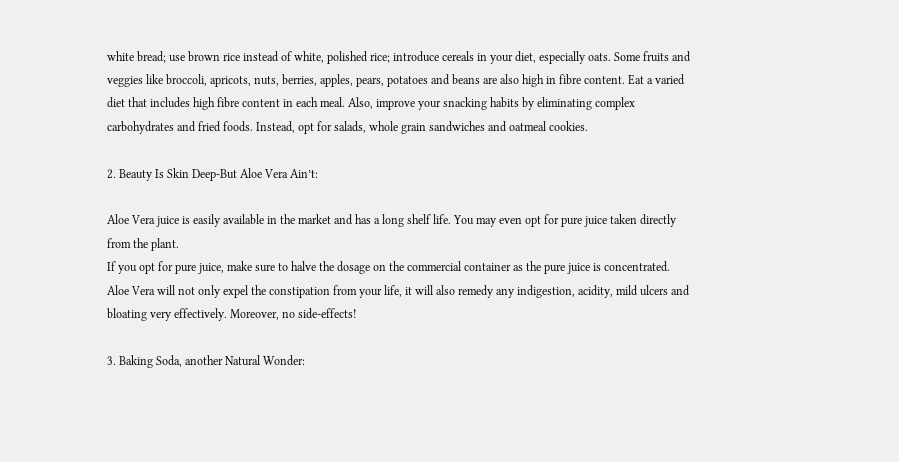white bread; use brown rice instead of white, polished rice; introduce cereals in your diet, especially oats. Some fruits and veggies like broccoli, apricots, nuts, berries, apples, pears, potatoes and beans are also high in fibre content. Eat a varied diet that includes high fibre content in each meal. Also, improve your snacking habits by eliminating complex carbohydrates and fried foods. Instead, opt for salads, whole grain sandwiches and oatmeal cookies.

2. Beauty Is Skin Deep-But Aloe Vera Ain’t:

Aloe Vera juice is easily available in the market and has a long shelf life. You may even opt for pure juice taken directly from the plant.
If you opt for pure juice, make sure to halve the dosage on the commercial container as the pure juice is concentrated. Aloe Vera will not only expel the constipation from your life, it will also remedy any indigestion, acidity, mild ulcers and bloating very effectively. Moreover, no side-effects!

3. Baking Soda, another Natural Wonder: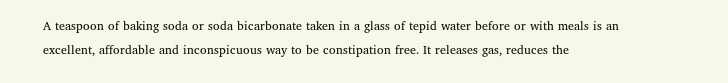A teaspoon of baking soda or soda bicarbonate taken in a glass of tepid water before or with meals is an excellent, affordable and inconspicuous way to be constipation free. It releases gas, reduces the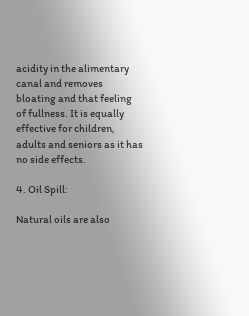acidity in the alimentary canal and removes bloating and that feeling of fullness. It is equally effective for children, adults and seniors as it has no side effects.

4. Oil Spill:

Natural oils are also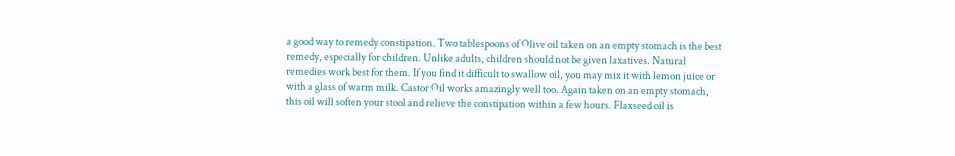a good way to remedy constipation. Two tablespoons of Olive oil taken on an empty stomach is the best remedy, especially for children. Unlike adults, children should not be given laxatives. Natural remedies work best for them. If you find it difficult to swallow oil, you may mix it with lemon juice or with a glass of warm milk. Castor Oil works amazingly well too. Again taken on an empty stomach, this oil will soften your stool and relieve the constipation within a few hours. Flaxseed oil is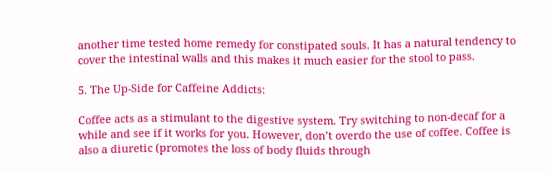another time tested home remedy for constipated souls. It has a natural tendency to cover the intestinal walls and this makes it much easier for the stool to pass.

5. The Up-Side for Caffeine Addicts:

Coffee acts as a stimulant to the digestive system. Try switching to non-decaf for a while and see if it works for you. However, don’t overdo the use of coffee. Coffee is also a diuretic (promotes the loss of body fluids through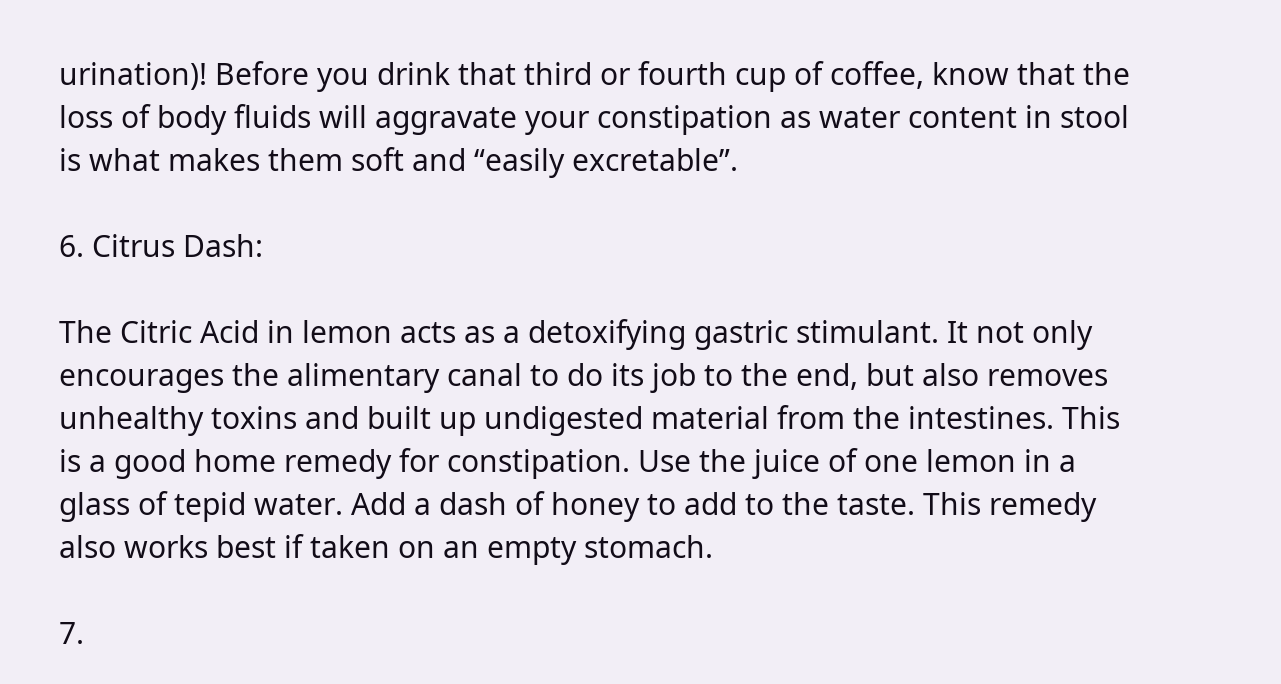urination)! Before you drink that third or fourth cup of coffee, know that the loss of body fluids will aggravate your constipation as water content in stool is what makes them soft and “easily excretable”.

6. Citrus Dash:

The Citric Acid in lemon acts as a detoxifying gastric stimulant. It not only encourages the alimentary canal to do its job to the end, but also removes unhealthy toxins and built up undigested material from the intestines. This is a good home remedy for constipation. Use the juice of one lemon in a glass of tepid water. Add a dash of honey to add to the taste. This remedy also works best if taken on an empty stomach.

7.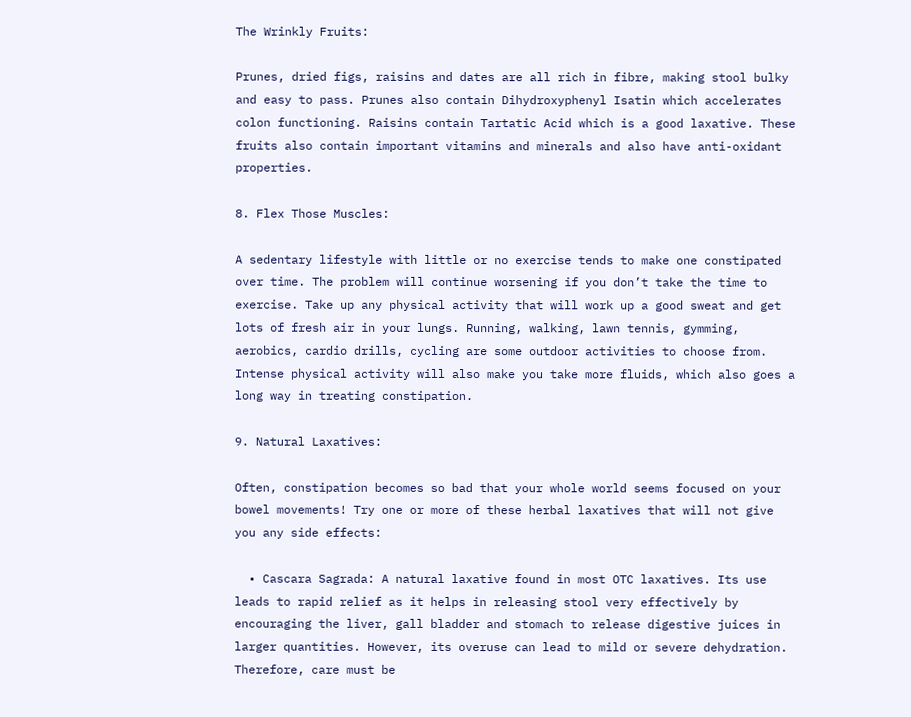The Wrinkly Fruits:

Prunes, dried figs, raisins and dates are all rich in fibre, making stool bulky and easy to pass. Prunes also contain Dihydroxyphenyl Isatin which accelerates colon functioning. Raisins contain Tartatic Acid which is a good laxative. These fruits also contain important vitamins and minerals and also have anti-oxidant properties.

8. Flex Those Muscles:

A sedentary lifestyle with little or no exercise tends to make one constipated over time. The problem will continue worsening if you don’t take the time to exercise. Take up any physical activity that will work up a good sweat and get lots of fresh air in your lungs. Running, walking, lawn tennis, gymming, aerobics, cardio drills, cycling are some outdoor activities to choose from. Intense physical activity will also make you take more fluids, which also goes a long way in treating constipation.

9. Natural Laxatives:

Often, constipation becomes so bad that your whole world seems focused on your bowel movements! Try one or more of these herbal laxatives that will not give you any side effects:

  • Cascara Sagrada: A natural laxative found in most OTC laxatives. Its use leads to rapid relief as it helps in releasing stool very effectively by encouraging the liver, gall bladder and stomach to release digestive juices in larger quantities. However, its overuse can lead to mild or severe dehydration. Therefore, care must be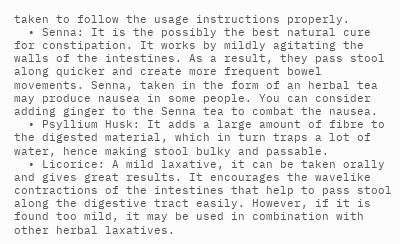taken to follow the usage instructions properly.
  • Senna: It is the possibly the best natural cure for constipation. It works by mildly agitating the walls of the intestines. As a result, they pass stool along quicker and create more frequent bowel movements. Senna, taken in the form of an herbal tea may produce nausea in some people. You can consider adding ginger to the Senna tea to combat the nausea.
  • Psyllium Husk: It adds a large amount of fibre to the digested material, which in turn traps a lot of water, hence making stool bulky and passable.
  • Licorice: A mild laxative, it can be taken orally and gives great results. It encourages the wavelike contractions of the intestines that help to pass stool along the digestive tract easily. However, if it is found too mild, it may be used in combination with other herbal laxatives.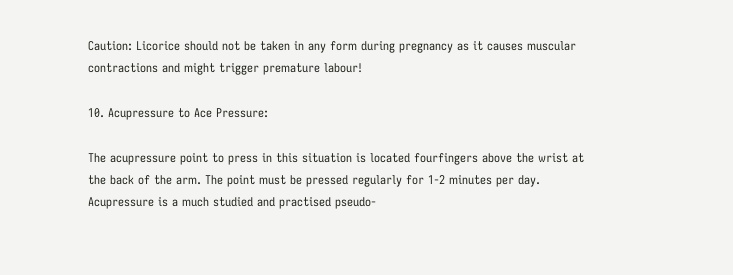Caution: Licorice should not be taken in any form during pregnancy as it causes muscular contractions and might trigger premature labour!

10. Acupressure to Ace Pressure:

The acupressure point to press in this situation is located fourfingers above the wrist at the back of the arm. The point must be pressed regularly for 1-2 minutes per day. Acupressure is a much studied and practised pseudo-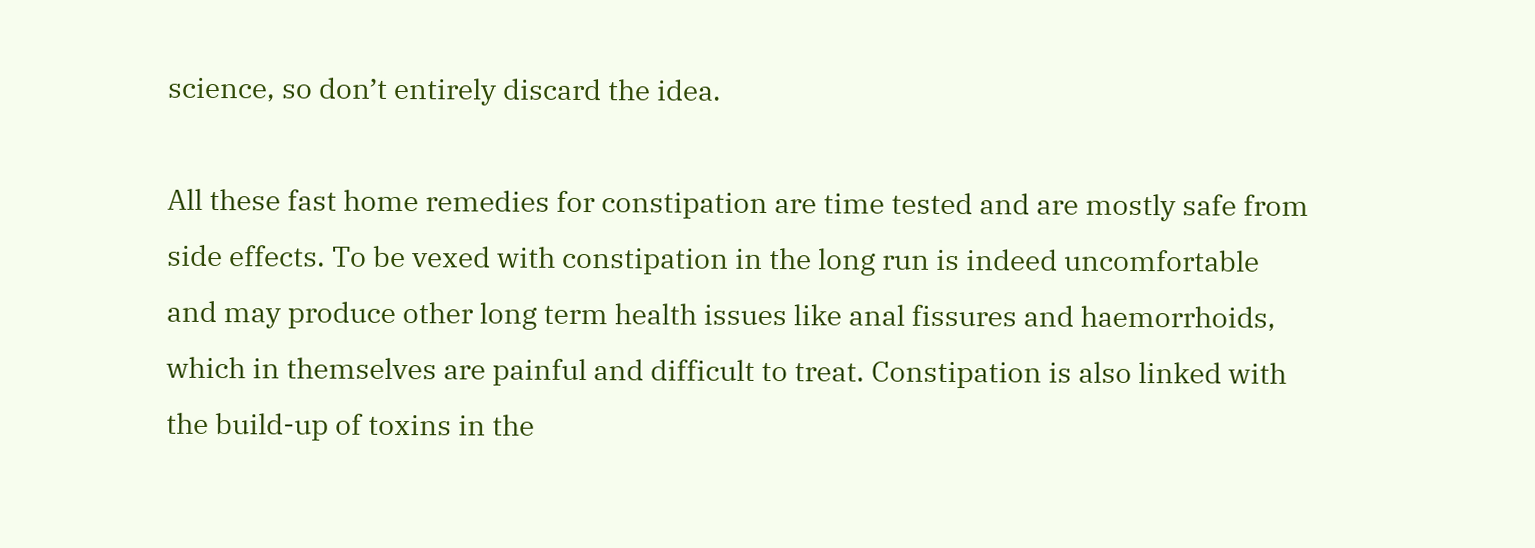science, so don’t entirely discard the idea.

All these fast home remedies for constipation are time tested and are mostly safe from side effects. To be vexed with constipation in the long run is indeed uncomfortable and may produce other long term health issues like anal fissures and haemorrhoids, which in themselves are painful and difficult to treat. Constipation is also linked with the build-up of toxins in the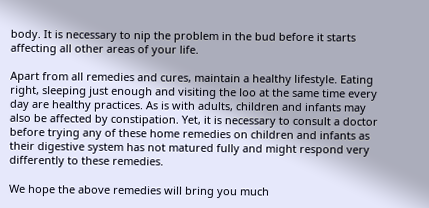body. It is necessary to nip the problem in the bud before it starts affecting all other areas of your life.

Apart from all remedies and cures, maintain a healthy lifestyle. Eating right, sleeping just enough and visiting the loo at the same time every day are healthy practices. As is with adults, children and infants may also be affected by constipation. Yet, it is necessary to consult a doctor before trying any of these home remedies on children and infants as their digestive system has not matured fully and might respond very differently to these remedies.

We hope the above remedies will bring you much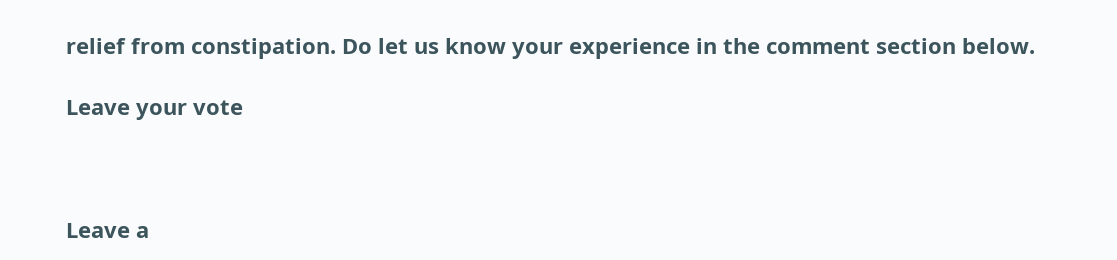relief from constipation. Do let us know your experience in the comment section below.

Leave your vote



Leave a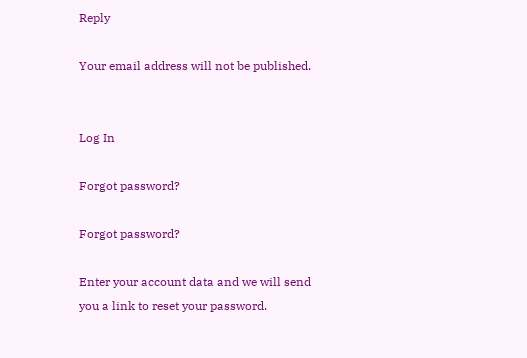Reply

Your email address will not be published.


Log In

Forgot password?

Forgot password?

Enter your account data and we will send you a link to reset your password.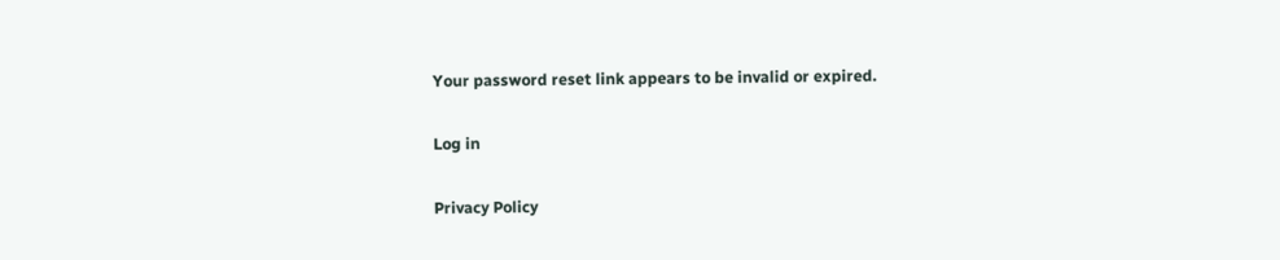Your password reset link appears to be invalid or expired.

Log in

Privacy Policy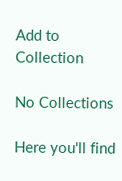Add to Collection

No Collections

Here you'll find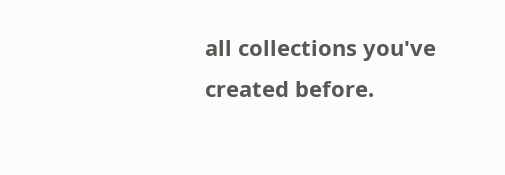all collections you've created before.